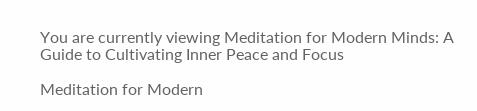You are currently viewing Meditation for Modern Minds: A Guide to Cultivating Inner Peace and Focus

Meditation for Modern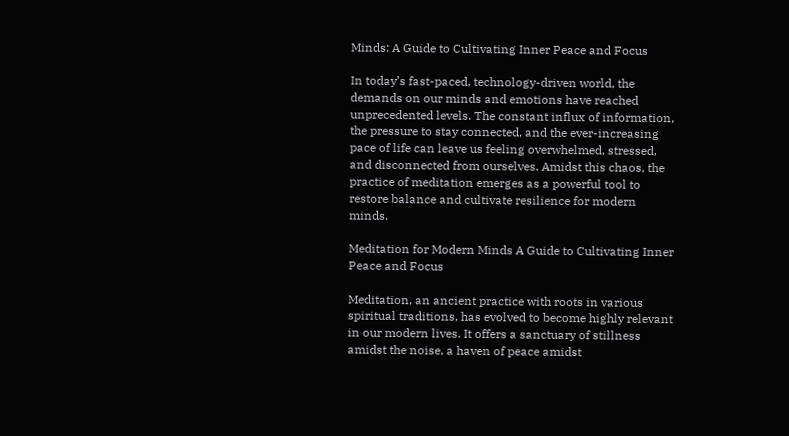Minds: A Guide to Cultivating Inner Peace and Focus

In today’s fast-paced, technology-driven world, the demands on our minds and emotions have reached unprecedented levels. The constant influx of information, the pressure to stay connected, and the ever-increasing pace of life can leave us feeling overwhelmed, stressed, and disconnected from ourselves. Amidst this chaos, the practice of meditation emerges as a powerful tool to restore balance and cultivate resilience for modern minds.

Meditation for Modern Minds A Guide to Cultivating Inner Peace and Focus

Meditation, an ancient practice with roots in various spiritual traditions, has evolved to become highly relevant in our modern lives. It offers a sanctuary of stillness amidst the noise, a haven of peace amidst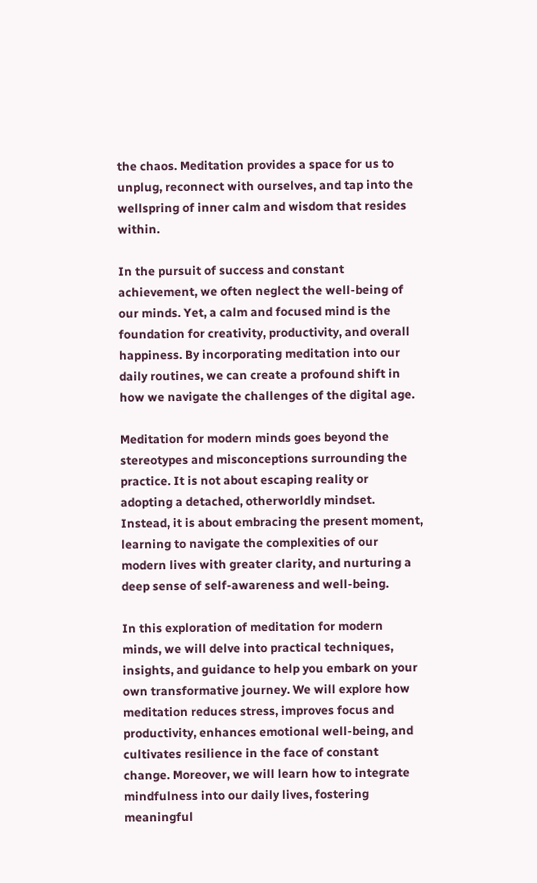the chaos. Meditation provides a space for us to unplug, reconnect with ourselves, and tap into the wellspring of inner calm and wisdom that resides within.

In the pursuit of success and constant achievement, we often neglect the well-being of our minds. Yet, a calm and focused mind is the foundation for creativity, productivity, and overall happiness. By incorporating meditation into our daily routines, we can create a profound shift in how we navigate the challenges of the digital age.

Meditation for modern minds goes beyond the stereotypes and misconceptions surrounding the practice. It is not about escaping reality or adopting a detached, otherworldly mindset. Instead, it is about embracing the present moment, learning to navigate the complexities of our modern lives with greater clarity, and nurturing a deep sense of self-awareness and well-being.

In this exploration of meditation for modern minds, we will delve into practical techniques, insights, and guidance to help you embark on your own transformative journey. We will explore how meditation reduces stress, improves focus and productivity, enhances emotional well-being, and cultivates resilience in the face of constant change. Moreover, we will learn how to integrate mindfulness into our daily lives, fostering meaningful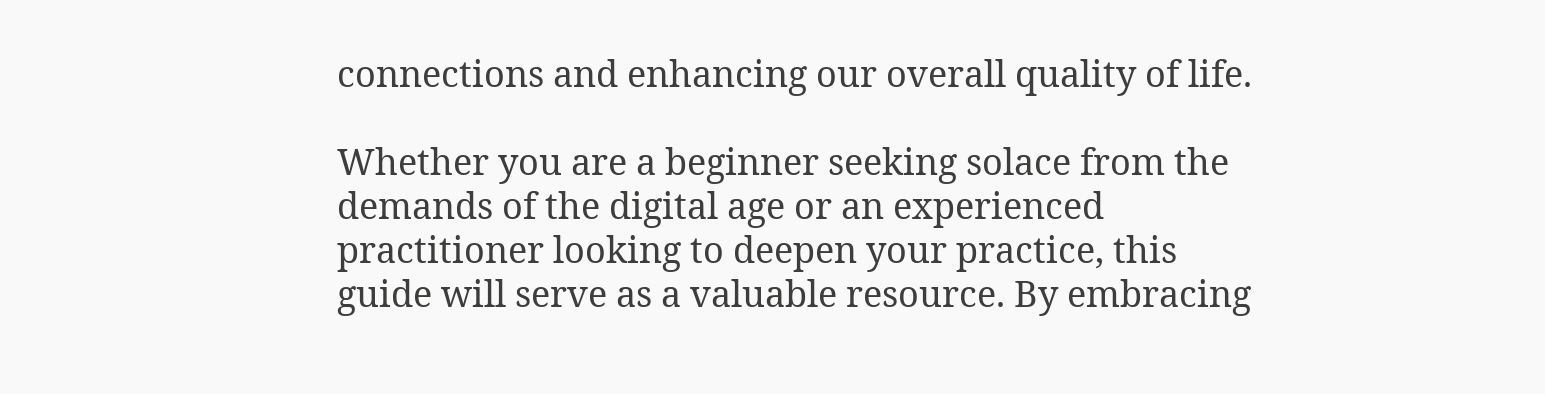connections and enhancing our overall quality of life.

Whether you are a beginner seeking solace from the demands of the digital age or an experienced practitioner looking to deepen your practice, this guide will serve as a valuable resource. By embracing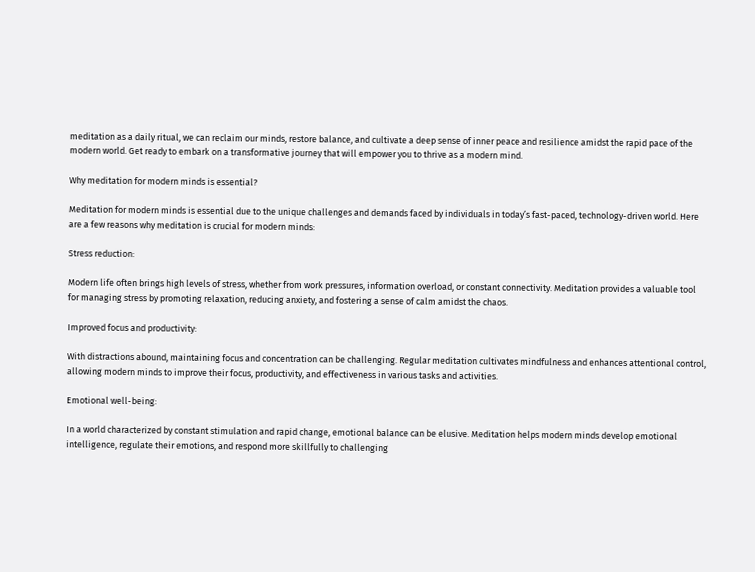meditation as a daily ritual, we can reclaim our minds, restore balance, and cultivate a deep sense of inner peace and resilience amidst the rapid pace of the modern world. Get ready to embark on a transformative journey that will empower you to thrive as a modern mind.

Why meditation for modern minds is essential?

Meditation for modern minds is essential due to the unique challenges and demands faced by individuals in today’s fast-paced, technology-driven world. Here are a few reasons why meditation is crucial for modern minds:

Stress reduction:

Modern life often brings high levels of stress, whether from work pressures, information overload, or constant connectivity. Meditation provides a valuable tool for managing stress by promoting relaxation, reducing anxiety, and fostering a sense of calm amidst the chaos.

Improved focus and productivity:

With distractions abound, maintaining focus and concentration can be challenging. Regular meditation cultivates mindfulness and enhances attentional control, allowing modern minds to improve their focus, productivity, and effectiveness in various tasks and activities.

Emotional well-being:

In a world characterized by constant stimulation and rapid change, emotional balance can be elusive. Meditation helps modern minds develop emotional intelligence, regulate their emotions, and respond more skillfully to challenging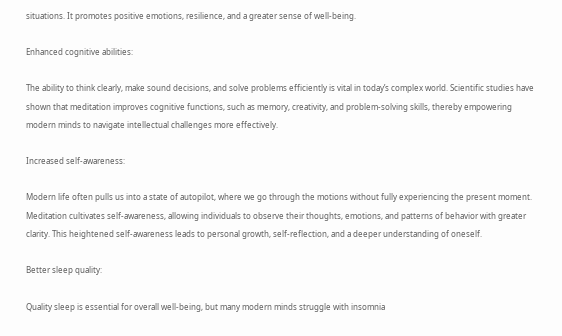situations. It promotes positive emotions, resilience, and a greater sense of well-being.

Enhanced cognitive abilities:

The ability to think clearly, make sound decisions, and solve problems efficiently is vital in today’s complex world. Scientific studies have shown that meditation improves cognitive functions, such as memory, creativity, and problem-solving skills, thereby empowering modern minds to navigate intellectual challenges more effectively.

Increased self-awareness:

Modern life often pulls us into a state of autopilot, where we go through the motions without fully experiencing the present moment. Meditation cultivates self-awareness, allowing individuals to observe their thoughts, emotions, and patterns of behavior with greater clarity. This heightened self-awareness leads to personal growth, self-reflection, and a deeper understanding of oneself.

Better sleep quality:

Quality sleep is essential for overall well-being, but many modern minds struggle with insomnia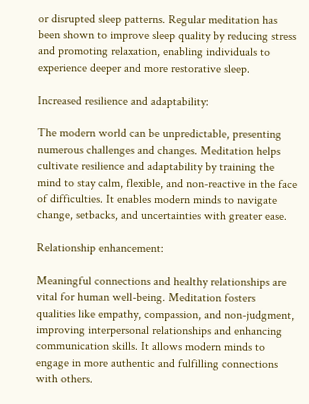or disrupted sleep patterns. Regular meditation has been shown to improve sleep quality by reducing stress and promoting relaxation, enabling individuals to experience deeper and more restorative sleep.

Increased resilience and adaptability:

The modern world can be unpredictable, presenting numerous challenges and changes. Meditation helps cultivate resilience and adaptability by training the mind to stay calm, flexible, and non-reactive in the face of difficulties. It enables modern minds to navigate change, setbacks, and uncertainties with greater ease.

Relationship enhancement:

Meaningful connections and healthy relationships are vital for human well-being. Meditation fosters qualities like empathy, compassion, and non-judgment, improving interpersonal relationships and enhancing communication skills. It allows modern minds to engage in more authentic and fulfilling connections with others.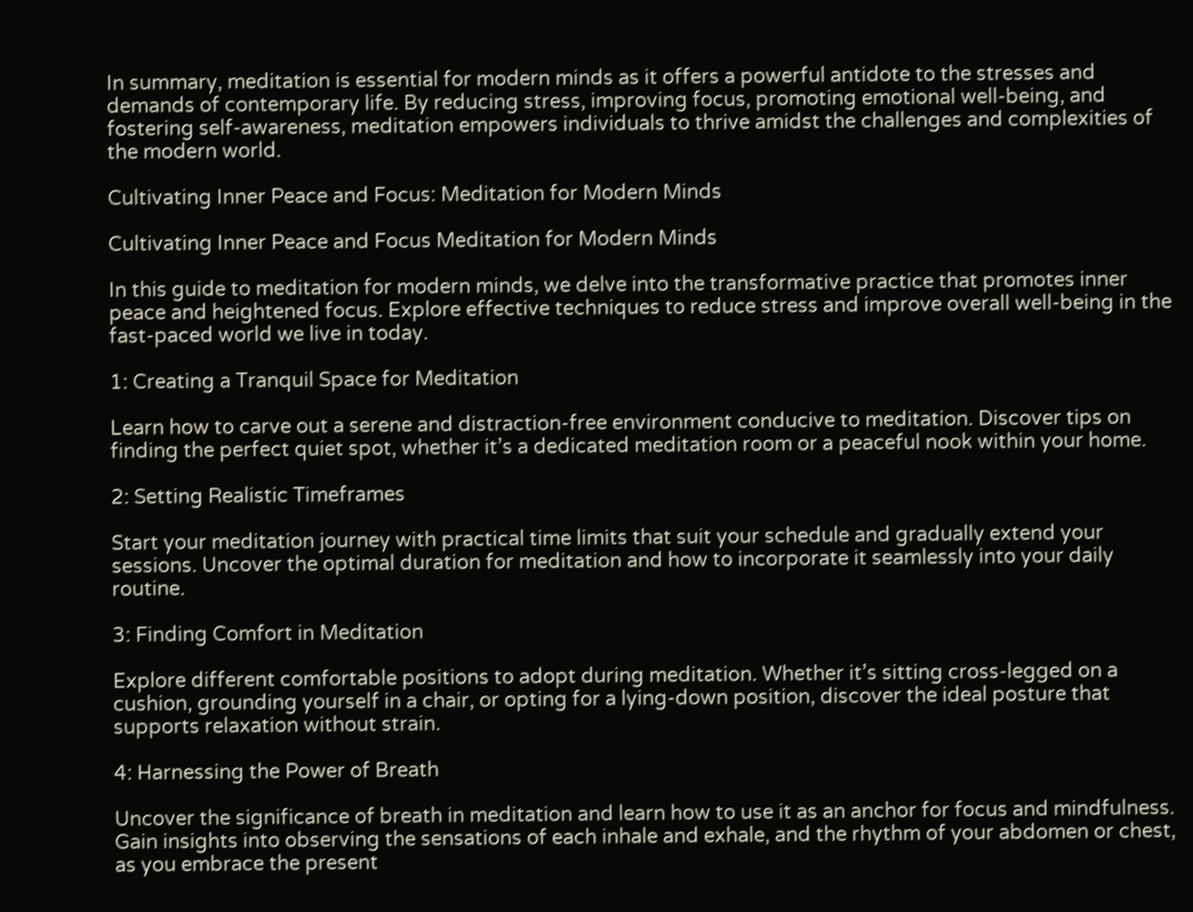In summary, meditation is essential for modern minds as it offers a powerful antidote to the stresses and demands of contemporary life. By reducing stress, improving focus, promoting emotional well-being, and fostering self-awareness, meditation empowers individuals to thrive amidst the challenges and complexities of the modern world.

Cultivating Inner Peace and Focus: Meditation for Modern Minds

Cultivating Inner Peace and Focus Meditation for Modern Minds

In this guide to meditation for modern minds, we delve into the transformative practice that promotes inner peace and heightened focus. Explore effective techniques to reduce stress and improve overall well-being in the fast-paced world we live in today.

1: Creating a Tranquil Space for Meditation

Learn how to carve out a serene and distraction-free environment conducive to meditation. Discover tips on finding the perfect quiet spot, whether it’s a dedicated meditation room or a peaceful nook within your home.

2: Setting Realistic Timeframes

Start your meditation journey with practical time limits that suit your schedule and gradually extend your sessions. Uncover the optimal duration for meditation and how to incorporate it seamlessly into your daily routine.

3: Finding Comfort in Meditation

Explore different comfortable positions to adopt during meditation. Whether it’s sitting cross-legged on a cushion, grounding yourself in a chair, or opting for a lying-down position, discover the ideal posture that supports relaxation without strain.

4: Harnessing the Power of Breath

Uncover the significance of breath in meditation and learn how to use it as an anchor for focus and mindfulness. Gain insights into observing the sensations of each inhale and exhale, and the rhythm of your abdomen or chest, as you embrace the present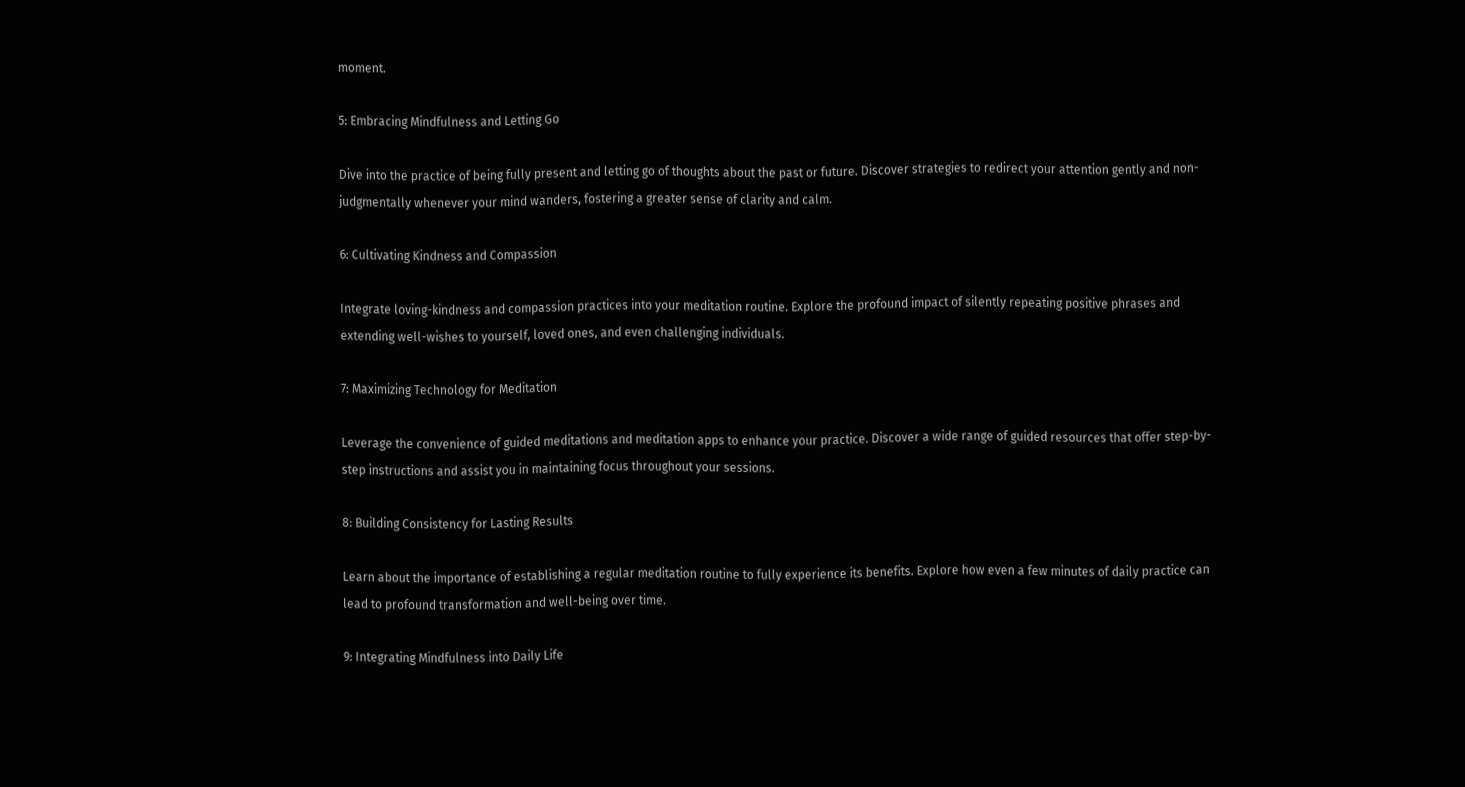moment.

5: Embracing Mindfulness and Letting Go

Dive into the practice of being fully present and letting go of thoughts about the past or future. Discover strategies to redirect your attention gently and non-judgmentally whenever your mind wanders, fostering a greater sense of clarity and calm.

6: Cultivating Kindness and Compassion

Integrate loving-kindness and compassion practices into your meditation routine. Explore the profound impact of silently repeating positive phrases and extending well-wishes to yourself, loved ones, and even challenging individuals.

7: Maximizing Technology for Meditation

Leverage the convenience of guided meditations and meditation apps to enhance your practice. Discover a wide range of guided resources that offer step-by-step instructions and assist you in maintaining focus throughout your sessions.

8: Building Consistency for Lasting Results

Learn about the importance of establishing a regular meditation routine to fully experience its benefits. Explore how even a few minutes of daily practice can lead to profound transformation and well-being over time.

9: Integrating Mindfulness into Daily Life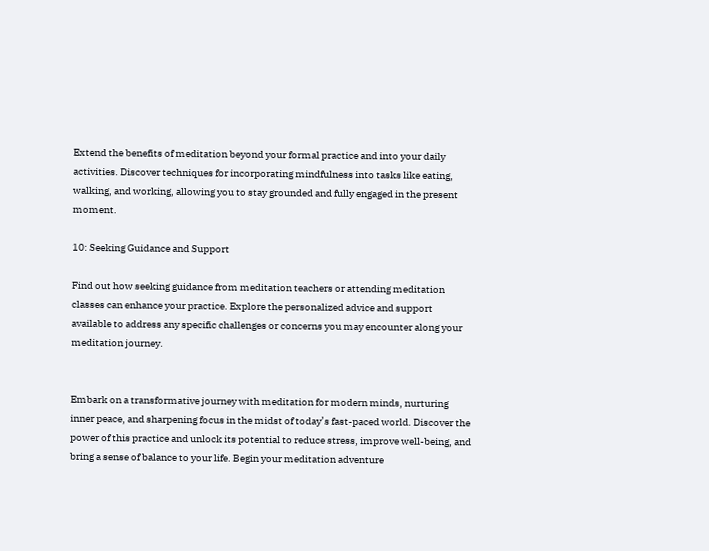Extend the benefits of meditation beyond your formal practice and into your daily activities. Discover techniques for incorporating mindfulness into tasks like eating, walking, and working, allowing you to stay grounded and fully engaged in the present moment.

10: Seeking Guidance and Support

Find out how seeking guidance from meditation teachers or attending meditation classes can enhance your practice. Explore the personalized advice and support available to address any specific challenges or concerns you may encounter along your meditation journey.


Embark on a transformative journey with meditation for modern minds, nurturing inner peace, and sharpening focus in the midst of today’s fast-paced world. Discover the power of this practice and unlock its potential to reduce stress, improve well-being, and bring a sense of balance to your life. Begin your meditation adventure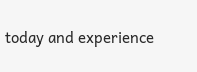today and experience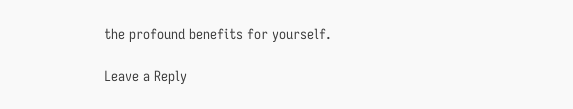the profound benefits for yourself.

Leave a Reply